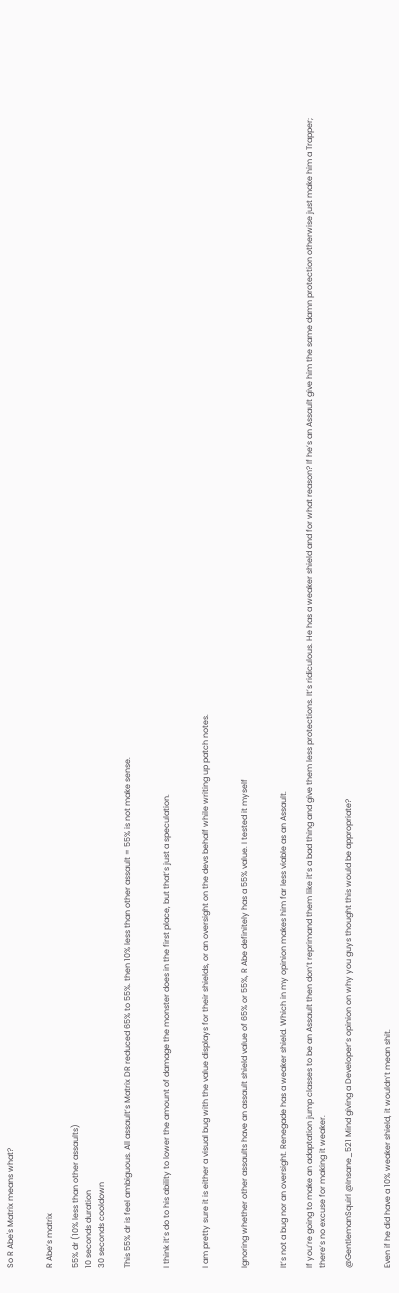So R Abe's Matrix means what?


R Abe’s matrix

55% dr (10% less than other assaults)
10 seconds duration
30 seconds cooldown

This 55% dr is feel ambiguous. All assault’s Matrix DR reduced 65% to 55%. then 10% less than other assault = 55% is not make sense.


I think it’s do to his ability to lower the amount of damage the monster does in the first place, but that’s just a speculation.


I am pretty sure it is either a visual bug with the value displays for their shields, or an oversight on the devs behalf while writing up patch notes.


Ignoring whether other assaults have an assault shield value of 65% or 55%, R Abe definitely has a 55% value. I tested it myself


It’s not a bug nor an oversight. Renegade has a weaker shield. Which in my opinion makes him far less viable as an Assault.

If you’re going to make an adaptation jump classes to be an Assault then don’t reprimand them like it’s a bad thing and give them less protections. It’s ridiculous. He has a weaker shield and for what reason? If he’s an Assault give him the same damn protection otherwise just make him a Trapper; there’s no excuse for making it weaker.

@GentlemanSquirl @Insane_521 Mind giving a Developer’s opinion on why you guys thought this would be appropriate?


Even if he did have a 10% weaker shield, it wouldn’t mean shit.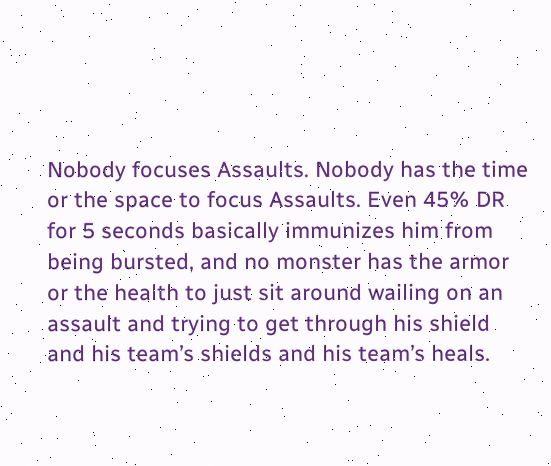Nobody focuses Assaults. Nobody has the time or the space to focus Assaults. Even 45% DR for 5 seconds basically immunizes him from being bursted, and no monster has the armor or the health to just sit around wailing on an assault and trying to get through his shield and his team’s shields and his team’s heals.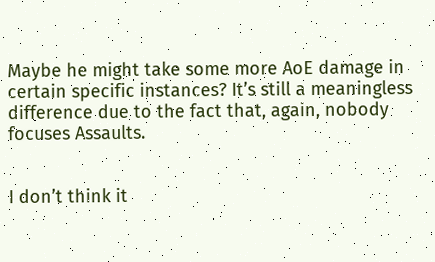Maybe he might take some more AoE damage in certain specific instances? It’s still a meaningless difference due to the fact that, again, nobody focuses Assaults.


I don’t think it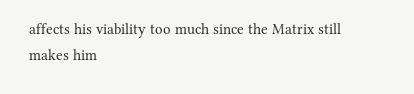affects his viability too much since the Matrix still makes him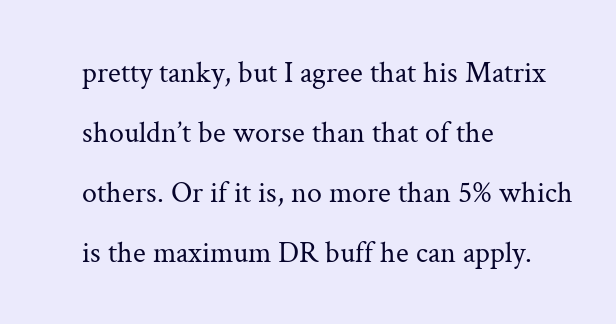pretty tanky, but I agree that his Matrix shouldn’t be worse than that of the others. Or if it is, no more than 5% which is the maximum DR buff he can apply.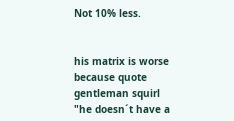Not 10% less.


his matrix is worse because quote gentleman squirl "he doesn´t have a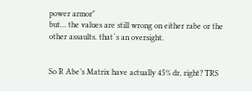power armor"
but… the values are still wrong on either rabe or the other assaults. that´s an oversight.


So R Abe’s Matrix have actually 45% dr, right? TRS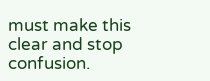must make this clear and stop confusion.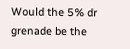Would the 5% dr grenade be the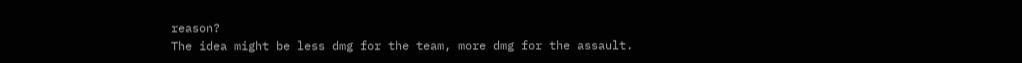reason?
The idea might be less dmg for the team, more dmg for the assault.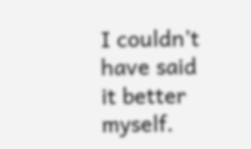I couldn’t have said it better myself.